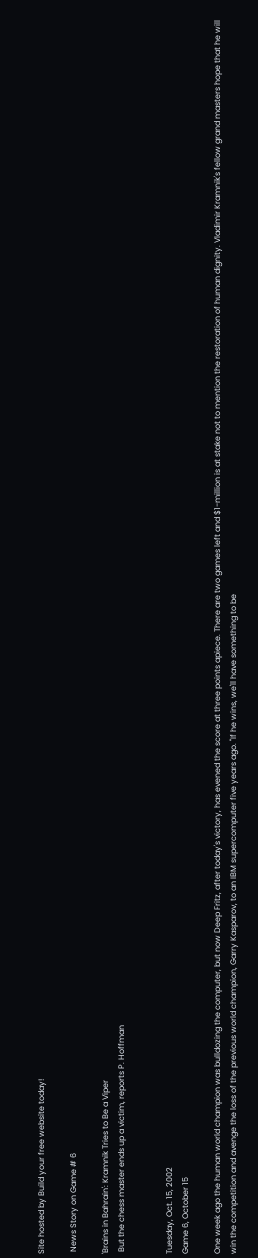Site hosted by Build your free website today!

 News Story on Game # 6

'Brains in Bahrain': Kramnik Tries to Be a Viper
 But the chess master ends up a victim, reports P. Hoffman


Tuesday, Oct. 15, 2002
Game 6, October 15

One week ago the human world champion was bulldozing the computer, but now Deep Fritz, after today's victory, has evened the score at three points apiece. There are two games left and $1-million is at stake not to mention the restoration of human dignity. Vladimir Kramnik's fellow grand masters hope that he will win the competition and avenge the loss of the previous world champion, Garry Kasparov, to an IBM supercomputer five years ago. "If he wins, we'll have something to be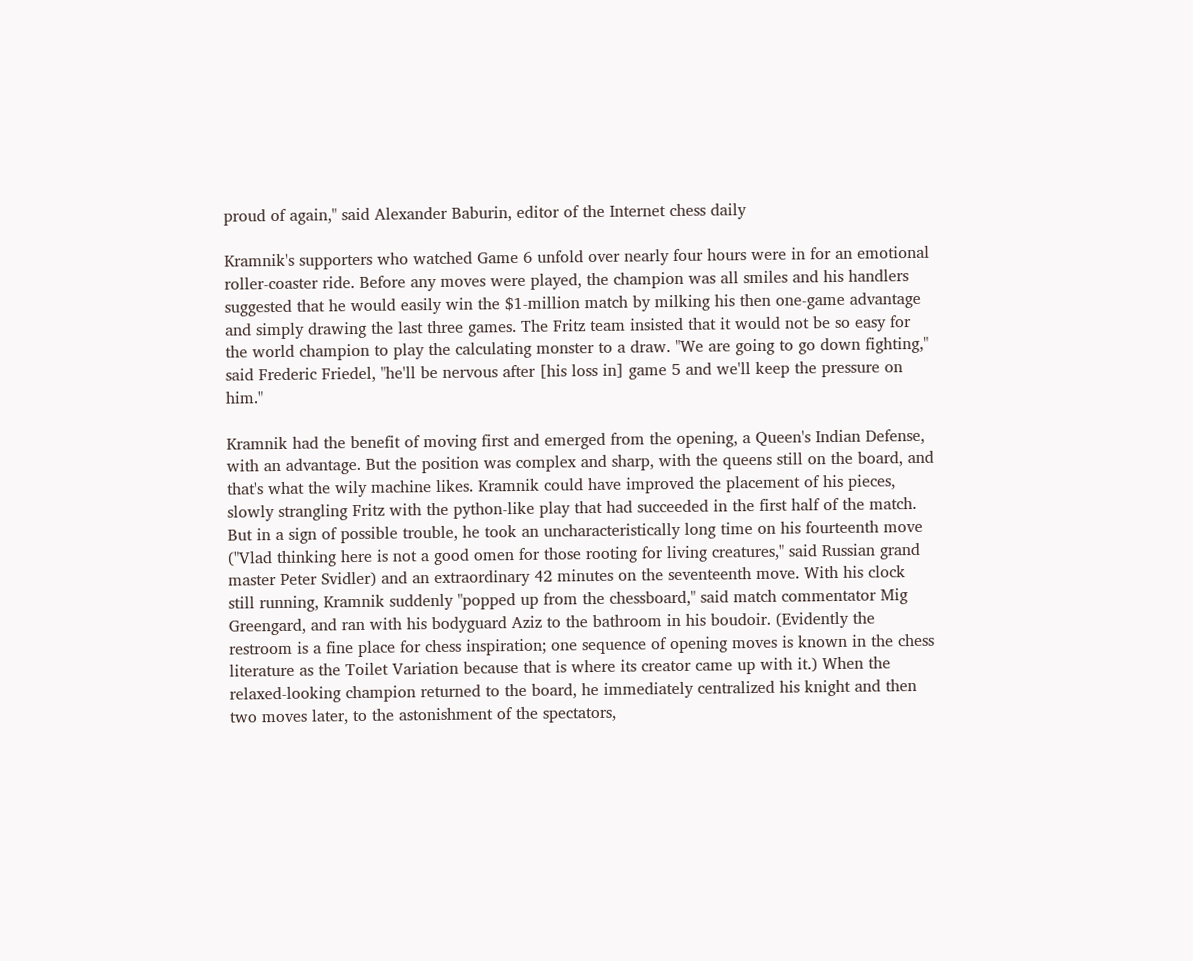proud of again," said Alexander Baburin, editor of the Internet chess daily

Kramnik's supporters who watched Game 6 unfold over nearly four hours were in for an emotional roller-coaster ride. Before any moves were played, the champion was all smiles and his handlers suggested that he would easily win the $1-million match by milking his then one-game advantage and simply drawing the last three games. The Fritz team insisted that it would not be so easy for the world champion to play the calculating monster to a draw. "We are going to go down fighting," said Frederic Friedel, "he'll be nervous after [his loss in] game 5 and we'll keep the pressure on him."

Kramnik had the benefit of moving first and emerged from the opening, a Queen's Indian Defense, with an advantage. But the position was complex and sharp, with the queens still on the board, and that's what the wily machine likes. Kramnik could have improved the placement of his pieces, slowly strangling Fritz with the python-like play that had succeeded in the first half of the match. But in a sign of possible trouble, he took an uncharacteristically long time on his fourteenth move ("Vlad thinking here is not a good omen for those rooting for living creatures," said Russian grand master Peter Svidler) and an extraordinary 42 minutes on the seventeenth move. With his clock still running, Kramnik suddenly "popped up from the chessboard," said match commentator Mig Greengard, and ran with his bodyguard Aziz to the bathroom in his boudoir. (Evidently the restroom is a fine place for chess inspiration; one sequence of opening moves is known in the chess literature as the Toilet Variation because that is where its creator came up with it.) When the relaxed-looking champion returned to the board, he immediately centralized his knight and then two moves later, to the astonishment of the spectators,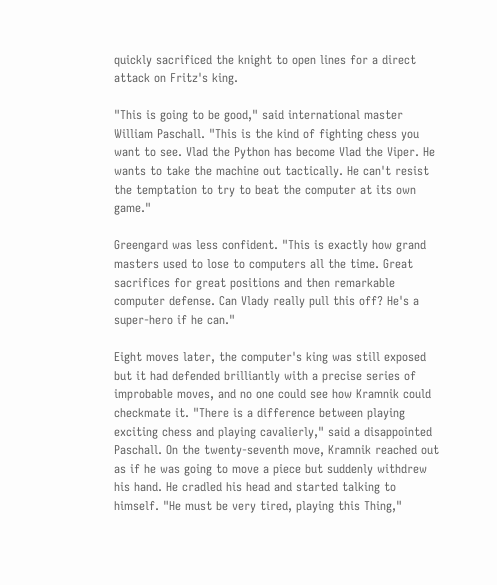quickly sacrificed the knight to open lines for a direct attack on Fritz's king.

"This is going to be good," said international master William Paschall. "This is the kind of fighting chess you want to see. Vlad the Python has become Vlad the Viper. He wants to take the machine out tactically. He can't resist the temptation to try to beat the computer at its own game."

Greengard was less confident. "This is exactly how grand masters used to lose to computers all the time. Great sacrifices for great positions and then remarkable computer defense. Can Vlady really pull this off? He's a super-hero if he can."

Eight moves later, the computer's king was still exposed but it had defended brilliantly with a precise series of improbable moves, and no one could see how Kramnik could checkmate it. "There is a difference between playing exciting chess and playing cavalierly," said a disappointed Paschall. On the twenty-seventh move, Kramnik reached out as if he was going to move a piece but suddenly withdrew his hand. He cradled his head and started talking to himself. "He must be very tired, playing this Thing,"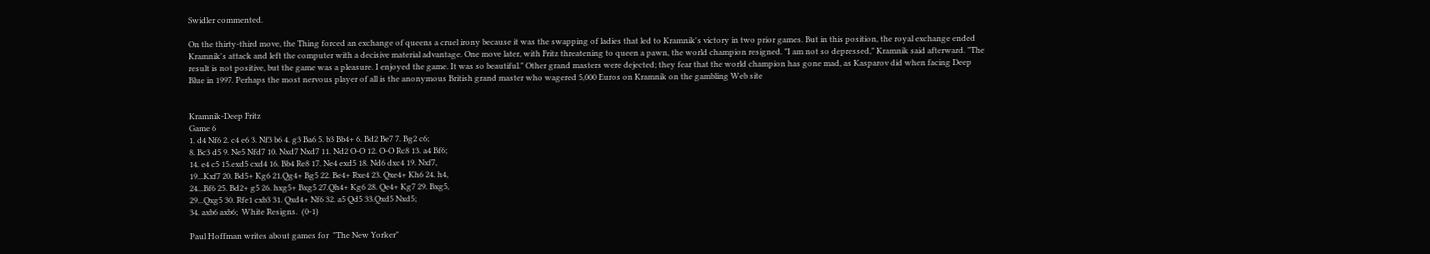Swidler commented.

On the thirty-third move, the Thing forced an exchange of queens a cruel irony because it was the swapping of ladies that led to Kramnik's victory in two prior games. But in this position, the royal exchange ended Kramnik's attack and left the computer with a decisive material advantage. One move later, with Fritz threatening to queen a pawn, the world champion resigned. "I am not so depressed," Kramnik said afterward. "The result is not positive, but the game was a pleasure. I enjoyed the game. It was so beautiful." Other grand masters were dejected; they fear that the world champion has gone mad, as Kasparov did when facing Deep Blue in 1997. Perhaps the most nervous player of all is the anonymous British grand master who wagered 5,000 Euros on Kramnik on the gambling Web site


Kramnik-Deep Fritz
Game 6
1. d4 Nf6 2. c4 e6 3. Nf3 b6 4. g3 Ba6 5. b3 Bb4+ 6. Bd2 Be7 7. Bg2 c6;
8. Bc3 d5 9. Ne5 Nfd7 10. Nxd7 Nxd7 11. Nd2 O-O 12. O-O Rc8 13. a4 Bf6;
14. e4 c5 15.exd5 cxd4 16. Bb4 Re8 17. Ne4 exd5 18. Nd6 dxc4 19. Nxf7,
19...Kxf7 20. Bd5+ Kg6 21.Qg4+ Bg5 22. Be4+ Rxe4 23. Qxe4+ Kh6 24. h4,
24...Bf6 25. Bd2+ g5 26. hxg5+ Bxg5 27.Qh4+ Kg6 28. Qe4+ Kg7 29. Bxg5,
29...Qxg5 30. Rfe1 cxb3 31. Qxd4+ Nf6 32. a5 Qd5 33.Qxd5 Nxd5;
34. axb6 axb6;  White Resigns.  (0-1)

Paul Hoffman writes about games for  "The New Yorker"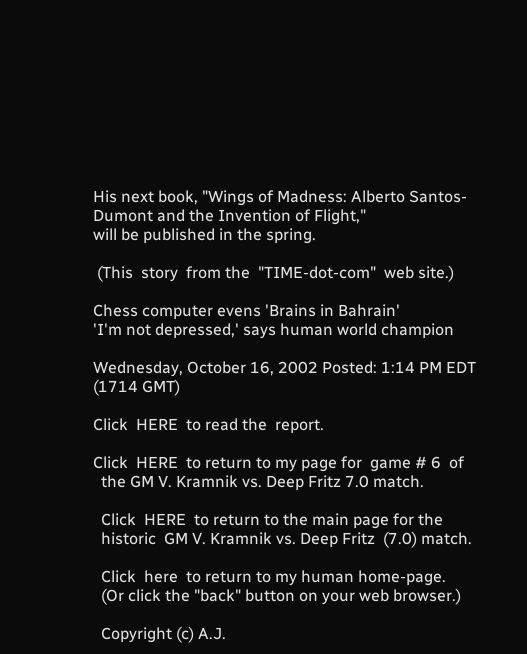His next book, "Wings of Madness: Alberto Santos-Dumont and the Invention of Flight,"
will be published in the spring.

 (This  story  from the  "TIME-dot-com"  web site.)

Chess computer evens 'Brains in Bahrain'
'I'm not depressed,' says human world champion

Wednesday, October 16, 2002 Posted: 1:14 PM EDT (1714 GMT)

Click  HERE  to read the  report.

Click  HERE  to return to my page for  game # 6  of
  the GM V. Kramnik vs. Deep Fritz 7.0 match.

  Click  HERE  to return to the main page for the
  historic  GM V. Kramnik vs. Deep Fritz  (7.0) match.

  Click  here  to return to my human home-page.
  (Or click the "back" button on your web browser.)

  Copyright (c) A.J.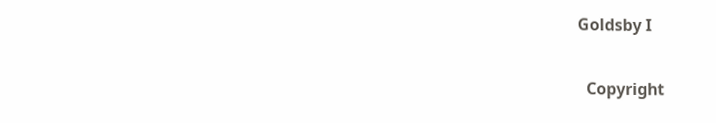Goldsby I

  Copyright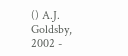() A.J. Goldsby,  2002 -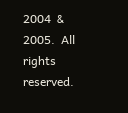2004  &  2005.  All rights reserved.